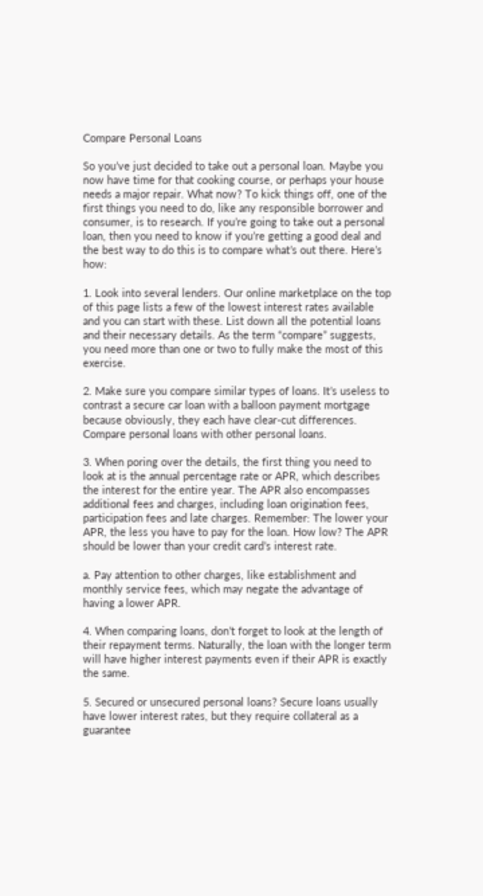Compare Personal Loans

So you’ve just decided to take out a personal loan. Maybe you now have time for that cooking course, or perhaps your house needs a major repair. What now? To kick things off, one of the first things you need to do, like any responsible borrower and consumer, is to research. If you’re going to take out a personal loan, then you need to know if you’re getting a good deal and the best way to do this is to compare what’s out there. Here’s how:

1. Look into several lenders. Our online marketplace on the top of this page lists a few of the lowest interest rates available and you can start with these. List down all the potential loans and their necessary details. As the term “compare” suggests, you need more than one or two to fully make the most of this exercise.

2. Make sure you compare similar types of loans. It’s useless to contrast a secure car loan with a balloon payment mortgage because obviously, they each have clear-cut differences. Compare personal loans with other personal loans.

3. When poring over the details, the first thing you need to look at is the annual percentage rate or APR, which describes the interest for the entire year. The APR also encompasses additional fees and charges, including loan origination fees, participation fees and late charges. Remember: The lower your APR, the less you have to pay for the loan. How low? The APR should be lower than your credit card’s interest rate.

a. Pay attention to other charges, like establishment and monthly service fees, which may negate the advantage of having a lower APR.

4. When comparing loans, don’t forget to look at the length of their repayment terms. Naturally, the loan with the longer term will have higher interest payments even if their APR is exactly the same.

5. Secured or unsecured personal loans? Secure loans usually have lower interest rates, but they require collateral as a guarantee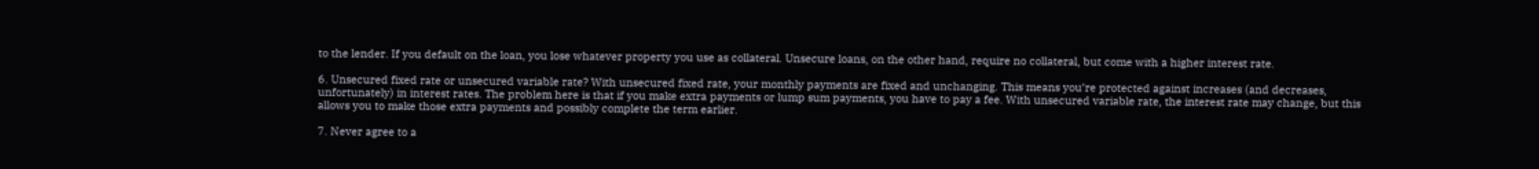to the lender. If you default on the loan, you lose whatever property you use as collateral. Unsecure loans, on the other hand, require no collateral, but come with a higher interest rate.

6. Unsecured fixed rate or unsecured variable rate? With unsecured fixed rate, your monthly payments are fixed and unchanging. This means you’re protected against increases (and decreases, unfortunately) in interest rates. The problem here is that if you make extra payments or lump sum payments, you have to pay a fee. With unsecured variable rate, the interest rate may change, but this allows you to make those extra payments and possibly complete the term earlier.

7. Never agree to a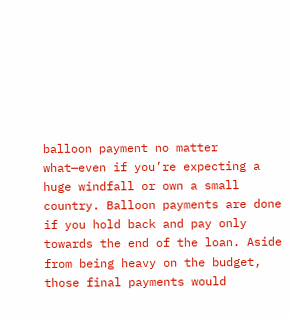balloon payment no matter what—even if you’re expecting a huge windfall or own a small country. Balloon payments are done if you hold back and pay only towards the end of the loan. Aside from being heavy on the budget, those final payments would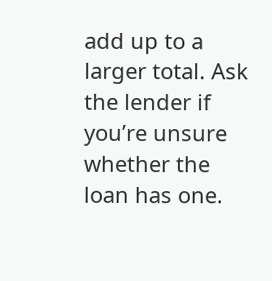add up to a larger total. Ask the lender if you’re unsure whether the loan has one.